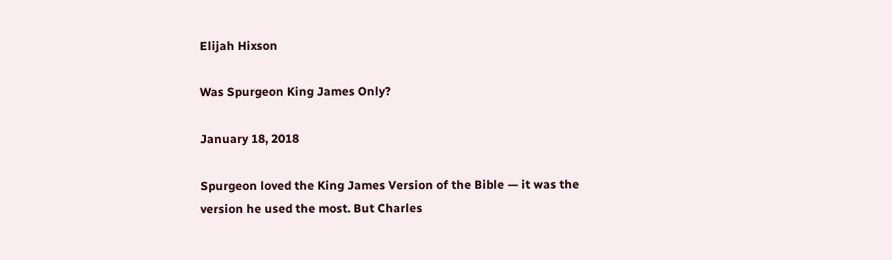Elijah Hixson

Was Spurgeon King James Only?

January 18, 2018

Spurgeon loved the King James Version of the Bible — it was the version he used the most. But Charles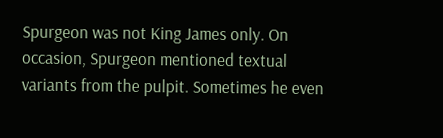Spurgeon was not King James only. On occasion, Spurgeon mentioned textual variants from the pulpit. Sometimes he even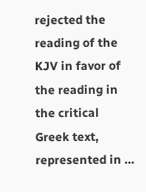rejected the reading of the KJV in favor of the reading in the critical Greek text, represented in …